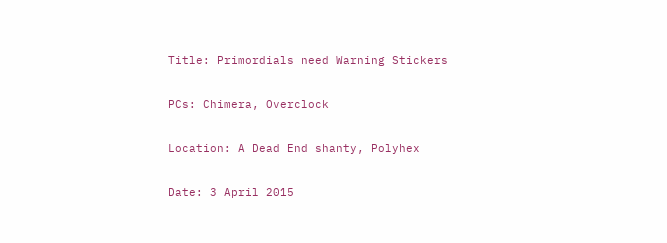Title: Primordials need Warning Stickers

PCs: Chimera, Overclock

Location: A Dead End shanty, Polyhex

Date: 3 April 2015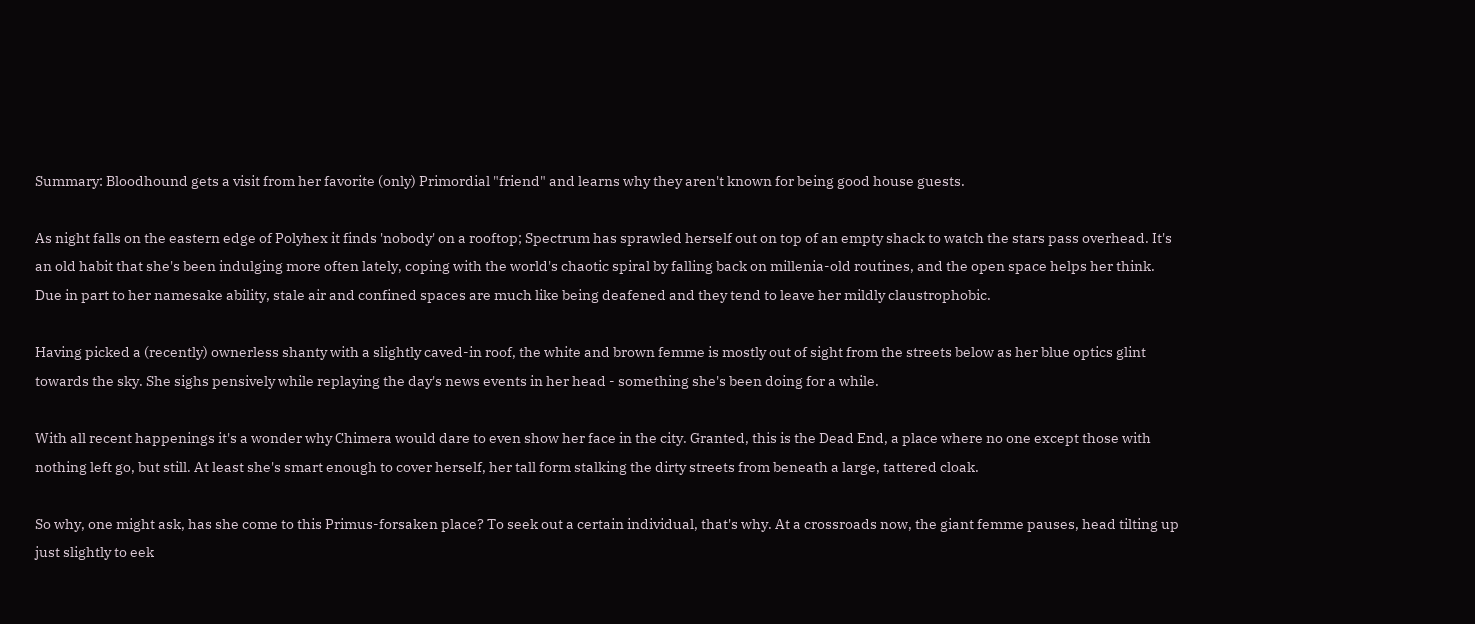Summary: Bloodhound gets a visit from her favorite (only) Primordial "friend" and learns why they aren't known for being good house guests.

As night falls on the eastern edge of Polyhex it finds 'nobody' on a rooftop; Spectrum has sprawled herself out on top of an empty shack to watch the stars pass overhead. It's an old habit that she's been indulging more often lately, coping with the world's chaotic spiral by falling back on millenia-old routines, and the open space helps her think. Due in part to her namesake ability, stale air and confined spaces are much like being deafened and they tend to leave her mildly claustrophobic.

Having picked a (recently) ownerless shanty with a slightly caved-in roof, the white and brown femme is mostly out of sight from the streets below as her blue optics glint towards the sky. She sighs pensively while replaying the day's news events in her head - something she's been doing for a while.

With all recent happenings it's a wonder why Chimera would dare to even show her face in the city. Granted, this is the Dead End, a place where no one except those with nothing left go, but still. At least she's smart enough to cover herself, her tall form stalking the dirty streets from beneath a large, tattered cloak.

So why, one might ask, has she come to this Primus-forsaken place? To seek out a certain individual, that's why. At a crossroads now, the giant femme pauses, head tilting up just slightly to eek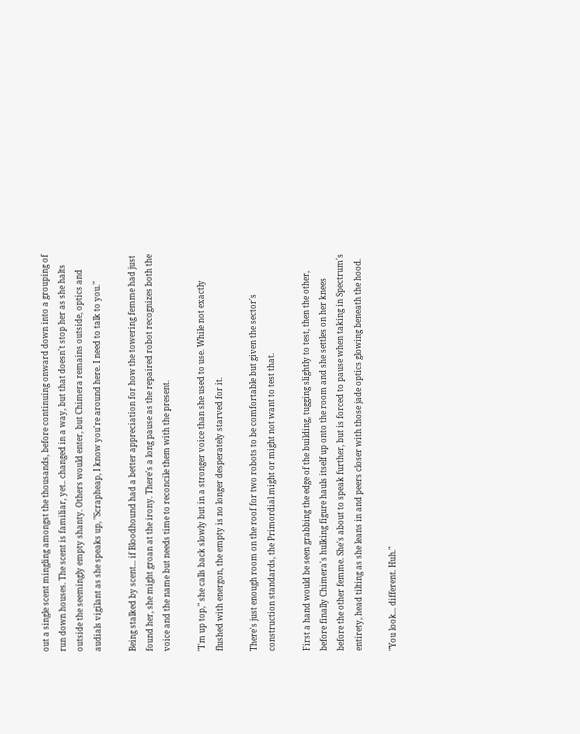out a single scent mingling amongst the thousands, before continuing onward down into a grouping of run down houses. The scent is familiar, yet.. changed in a way, but that doesn't stop her as she halts outside the seemingly empty shanty. Others would enter, but Chimera remains outside, optics and audials vigilant as she speaks up, "Scrapheap, I know you're around here. I need to talk to you."

Being stalked by scent... if Bloodhound had a better appreciation for how the towering femme had just found her, she might groan at the irony. There's a long pause as the repaired robot recognizes both the voice and the name but needs time to reconcile them with the present.

"I'm up top," she calls back slowly but in a stronger voice than she used to use. While not exactly flushed with energon, the empty is no longer desperately starved for it.

There's just enough room on the roof for two robots to be comfortable but given the sector's construction standards, the Primordial might or might not want to test that.

First a hand would be seen grabbing the edge of the building, tugging slightly to test, then the other, before finally Chimera's hulking figure hauls itself up onto the room and she settles on her knees before the other femme. She's about to speak further, but is forced to pause when taking in Spectrum's entirety, head tilting as she leans in and peers closer with those jade optics glowing beneath the hood.

"You look... different. Huh."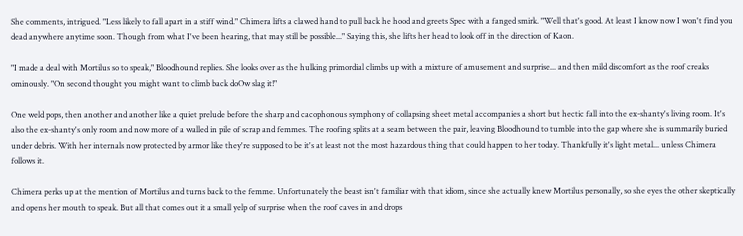She comments, intrigued. "Less likely to fall apart in a stiff wind." Chimera lifts a clawed hand to pull back he hood and greets Spec with a fanged smirk. "Well that's good. At least I know now I won't find you dead anywhere anytime soon. Though from what I've been hearing, that may still be possible..." Saying this, she lifts her head to look off in the direction of Kaon.

"I made a deal with Mortilus so to speak," Bloodhound replies. She looks over as the hulking primordial climbs up with a mixture of amusement and surprise... and then mild discomfort as the roof creaks ominously. "On second thought you might want to climb back doOw slag it!"

One weld pops, then another and another like a quiet prelude before the sharp and cacophonous symphony of collapsing sheet metal accompanies a short but hectic fall into the ex-shanty's living room. It's also the ex-shanty's only room and now more of a walled in pile of scrap and femmes. The roofing splits at a seam between the pair, leaving Bloodhound to tumble into the gap where she is summarily buried under debris. With her internals now protected by armor like they're supposed to be it's at least not the most hazardous thing that could happen to her today. Thankfully it's light metal... unless Chimera follows it.

Chimera perks up at the mention of Mortilus and turns back to the femme. Unfortunately the beast isn't familiar with that idiom, since she actually knew Mortilus personally, so she eyes the other skeptically and opens her mouth to speak. But all that comes out it a small yelp of surprise when the roof caves in and drops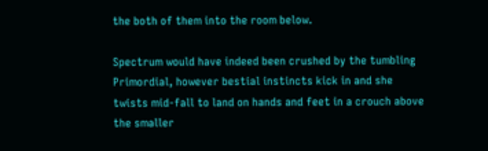the both of them into the room below.

Spectrum would have indeed been crushed by the tumbling Primordial, however bestial instincts kick in and she twists mid-fall to land on hands and feet in a crouch above the smaller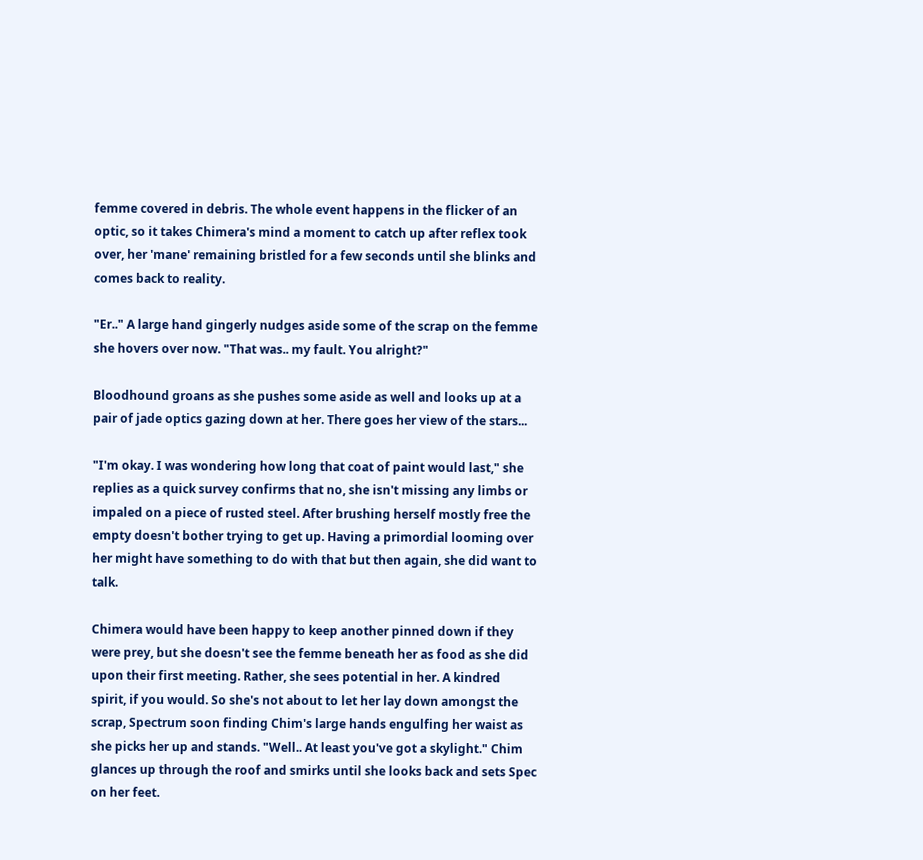femme covered in debris. The whole event happens in the flicker of an optic, so it takes Chimera's mind a moment to catch up after reflex took over, her 'mane' remaining bristled for a few seconds until she blinks and comes back to reality.

"Er.." A large hand gingerly nudges aside some of the scrap on the femme she hovers over now. "That was.. my fault. You alright?"

Bloodhound groans as she pushes some aside as well and looks up at a pair of jade optics gazing down at her. There goes her view of the stars...

"I'm okay. I was wondering how long that coat of paint would last," she replies as a quick survey confirms that no, she isn't missing any limbs or impaled on a piece of rusted steel. After brushing herself mostly free the empty doesn't bother trying to get up. Having a primordial looming over her might have something to do with that but then again, she did want to talk.

Chimera would have been happy to keep another pinned down if they were prey, but she doesn't see the femme beneath her as food as she did upon their first meeting. Rather, she sees potential in her. A kindred spirit, if you would. So she's not about to let her lay down amongst the scrap, Spectrum soon finding Chim's large hands engulfing her waist as she picks her up and stands. "Well.. At least you've got a skylight." Chim glances up through the roof and smirks until she looks back and sets Spec on her feet.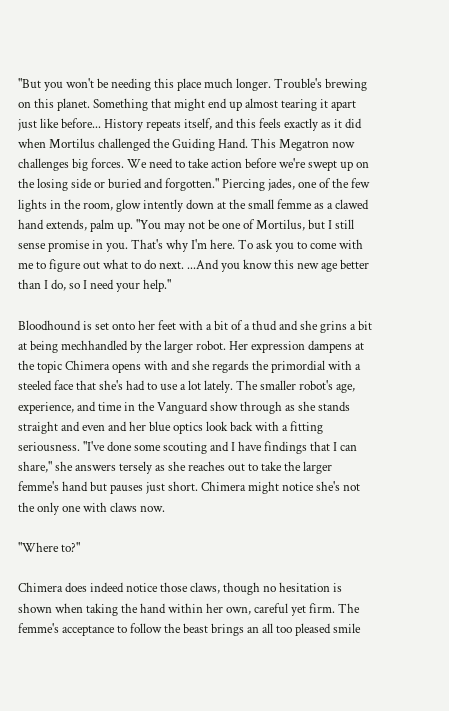"But you won't be needing this place much longer. Trouble's brewing on this planet. Something that might end up almost tearing it apart just like before... History repeats itself, and this feels exactly as it did when Mortilus challenged the Guiding Hand. This Megatron now challenges big forces. We need to take action before we're swept up on the losing side or buried and forgotten." Piercing jades, one of the few lights in the room, glow intently down at the small femme as a clawed hand extends, palm up. "You may not be one of Mortilus, but I still sense promise in you. That's why I'm here. To ask you to come with me to figure out what to do next. ...And you know this new age better than I do, so I need your help."

Bloodhound is set onto her feet with a bit of a thud and she grins a bit at being mechhandled by the larger robot. Her expression dampens at the topic Chimera opens with and she regards the primordial with a steeled face that she's had to use a lot lately. The smaller robot's age, experience, and time in the Vanguard show through as she stands straight and even and her blue optics look back with a fitting seriousness. "I've done some scouting and I have findings that I can share," she answers tersely as she reaches out to take the larger femme's hand but pauses just short. Chimera might notice she's not the only one with claws now.

"Where to?"

Chimera does indeed notice those claws, though no hesitation is shown when taking the hand within her own, careful yet firm. The femme's acceptance to follow the beast brings an all too pleased smile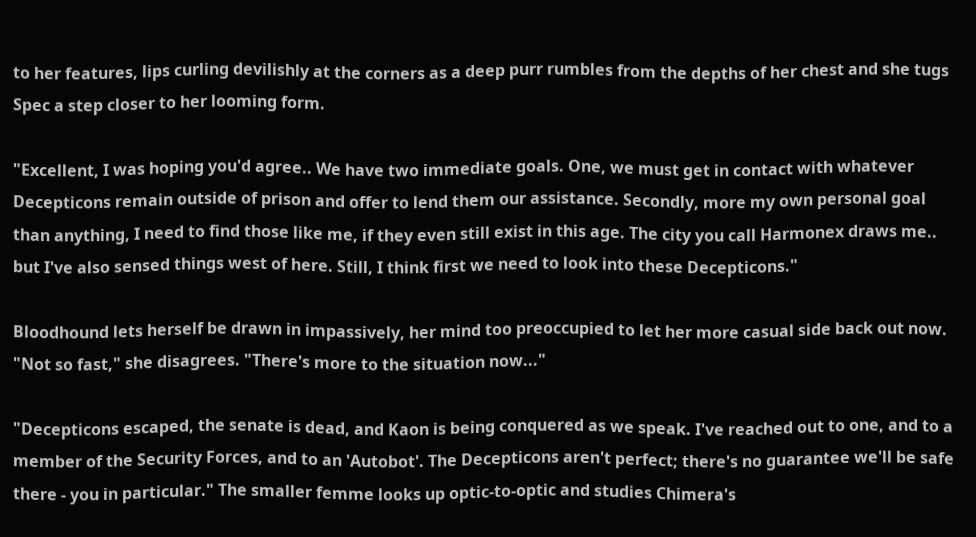to her features, lips curling devilishly at the corners as a deep purr rumbles from the depths of her chest and she tugs Spec a step closer to her looming form.

"Excellent, I was hoping you'd agree.. We have two immediate goals. One, we must get in contact with whatever Decepticons remain outside of prison and offer to lend them our assistance. Secondly, more my own personal goal than anything, I need to find those like me, if they even still exist in this age. The city you call Harmonex draws me.. but I've also sensed things west of here. Still, I think first we need to look into these Decepticons."

Bloodhound lets herself be drawn in impassively, her mind too preoccupied to let her more casual side back out now. "Not so fast," she disagrees. "There's more to the situation now..."

"Decepticons escaped, the senate is dead, and Kaon is being conquered as we speak. I've reached out to one, and to a member of the Security Forces, and to an 'Autobot'. The Decepticons aren't perfect; there's no guarantee we'll be safe there - you in particular." The smaller femme looks up optic-to-optic and studies Chimera's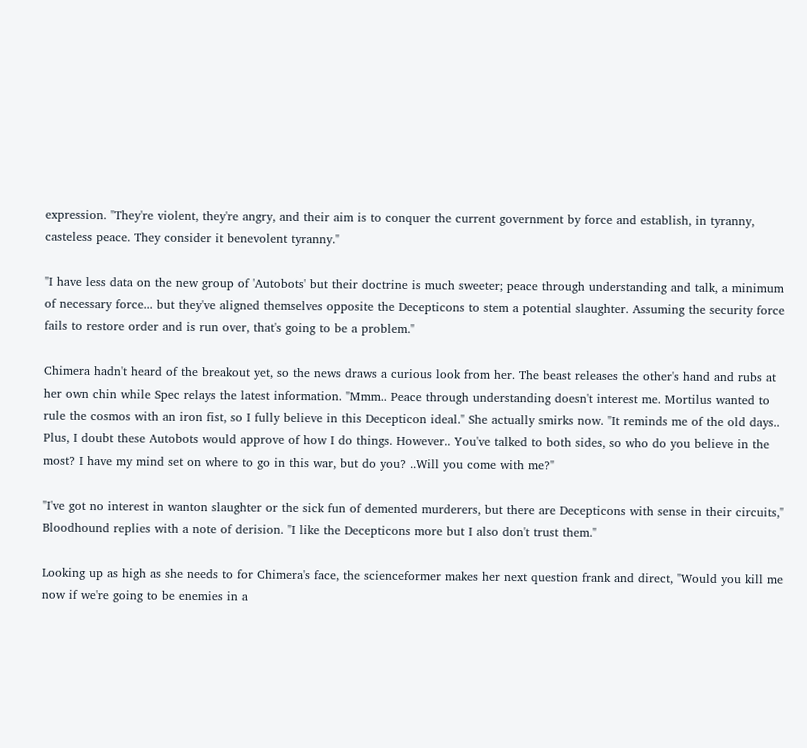expression. "They're violent, they're angry, and their aim is to conquer the current government by force and establish, in tyranny, casteless peace. They consider it benevolent tyranny."

"I have less data on the new group of 'Autobots' but their doctrine is much sweeter; peace through understanding and talk, a minimum of necessary force... but they've aligned themselves opposite the Decepticons to stem a potential slaughter. Assuming the security force fails to restore order and is run over, that's going to be a problem."

Chimera hadn't heard of the breakout yet, so the news draws a curious look from her. The beast releases the other's hand and rubs at her own chin while Spec relays the latest information. "Mmm.. Peace through understanding doesn't interest me. Mortilus wanted to rule the cosmos with an iron fist, so I fully believe in this Decepticon ideal." She actually smirks now. "It reminds me of the old days.. Plus, I doubt these Autobots would approve of how I do things. However.. You've talked to both sides, so who do you believe in the most? I have my mind set on where to go in this war, but do you? ..Will you come with me?"

"I've got no interest in wanton slaughter or the sick fun of demented murderers, but there are Decepticons with sense in their circuits," Bloodhound replies with a note of derision. "I like the Decepticons more but I also don't trust them."

Looking up as high as she needs to for Chimera's face, the scienceformer makes her next question frank and direct, "Would you kill me now if we're going to be enemies in a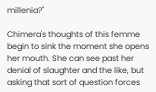millenia?"

Chimera's thoughts of this femme begin to sink the moment she opens her mouth. She can see past her denial of slaughter and the like, but asking that sort of question forces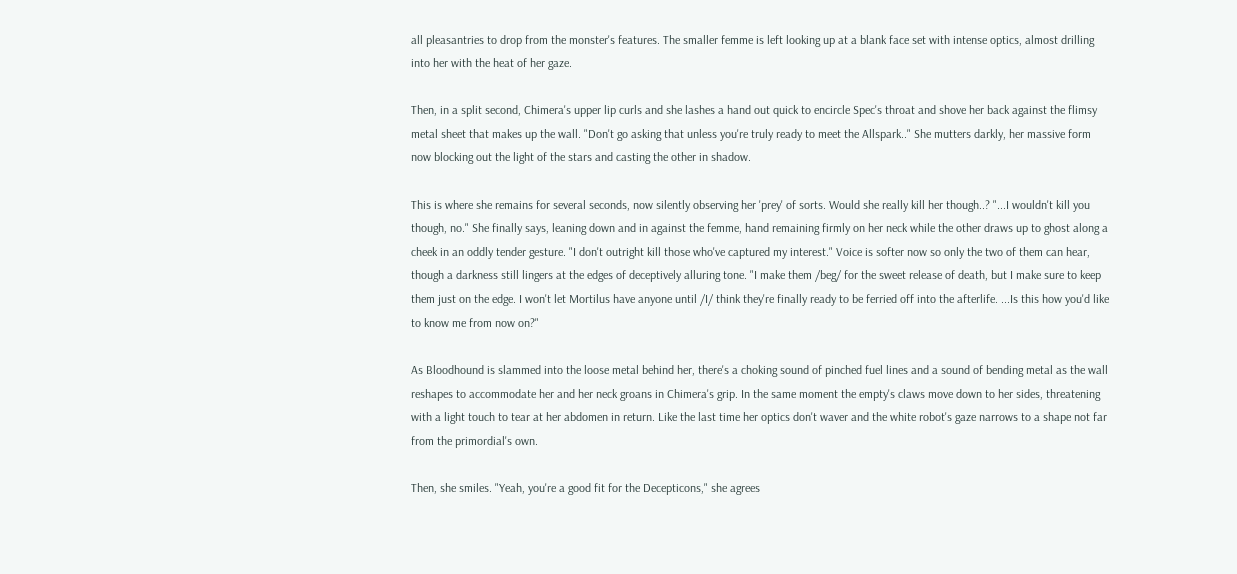all pleasantries to drop from the monster's features. The smaller femme is left looking up at a blank face set with intense optics, almost drilling into her with the heat of her gaze.

Then, in a split second, Chimera's upper lip curls and she lashes a hand out quick to encircle Spec's throat and shove her back against the flimsy metal sheet that makes up the wall. "Don't go asking that unless you're truly ready to meet the Allspark.." She mutters darkly, her massive form now blocking out the light of the stars and casting the other in shadow.

This is where she remains for several seconds, now silently observing her 'prey' of sorts. Would she really kill her though..? "...I wouldn't kill you though, no." She finally says, leaning down and in against the femme, hand remaining firmly on her neck while the other draws up to ghost along a cheek in an oddly tender gesture. "I don't outright kill those who've captured my interest." Voice is softer now so only the two of them can hear, though a darkness still lingers at the edges of deceptively alluring tone. "I make them /beg/ for the sweet release of death, but I make sure to keep them just on the edge. I won't let Mortilus have anyone until /I/ think they're finally ready to be ferried off into the afterlife. ...Is this how you'd like to know me from now on?"

As Bloodhound is slammed into the loose metal behind her, there's a choking sound of pinched fuel lines and a sound of bending metal as the wall reshapes to accommodate her and her neck groans in Chimera's grip. In the same moment the empty's claws move down to her sides, threatening with a light touch to tear at her abdomen in return. Like the last time her optics don't waver and the white robot's gaze narrows to a shape not far from the primordial's own.

Then, she smiles. "Yeah, you're a good fit for the Decepticons," she agrees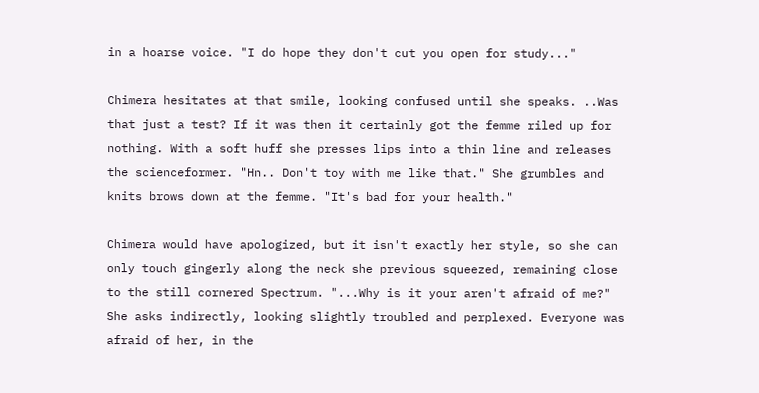in a hoarse voice. "I do hope they don't cut you open for study..."

Chimera hesitates at that smile, looking confused until she speaks. ..Was that just a test? If it was then it certainly got the femme riled up for nothing. With a soft huff she presses lips into a thin line and releases the scienceformer. "Hn.. Don't toy with me like that." She grumbles and knits brows down at the femme. "It's bad for your health."

Chimera would have apologized, but it isn't exactly her style, so she can only touch gingerly along the neck she previous squeezed, remaining close to the still cornered Spectrum. "...Why is it your aren't afraid of me?" She asks indirectly, looking slightly troubled and perplexed. Everyone was afraid of her, in the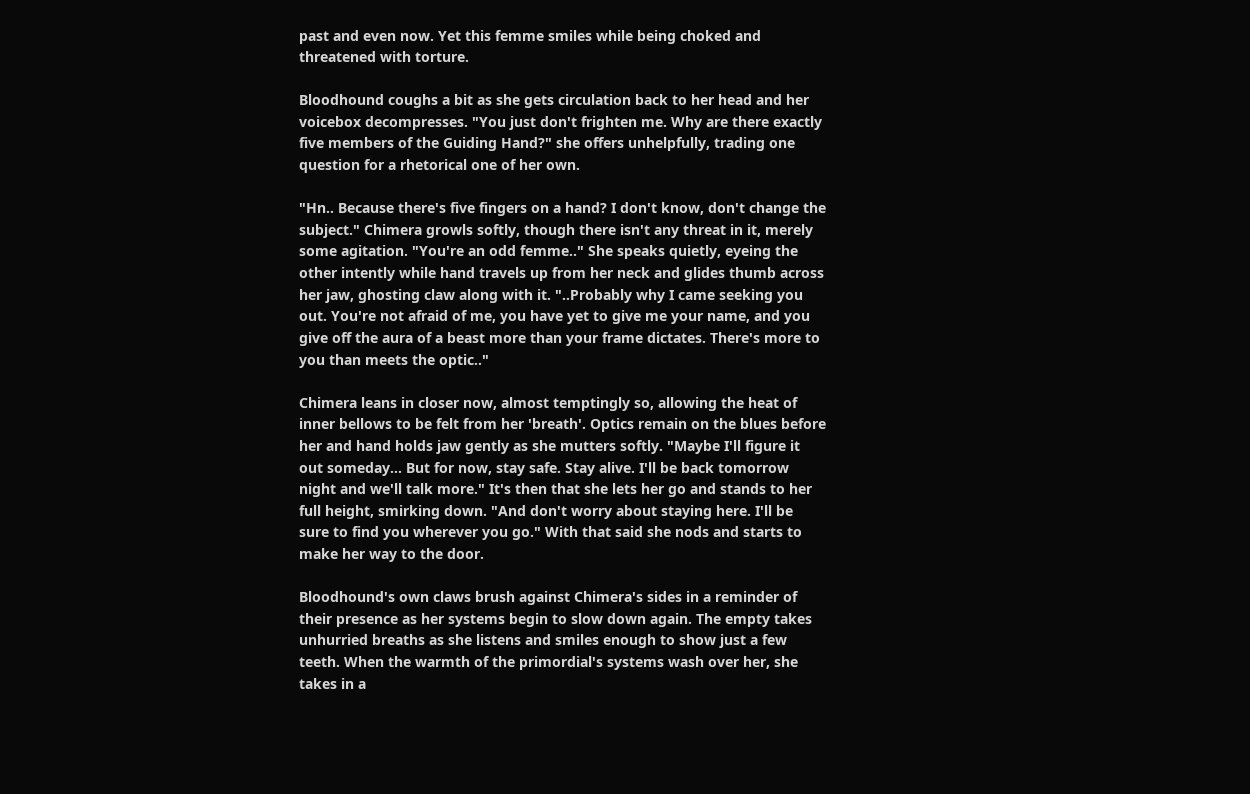past and even now. Yet this femme smiles while being choked and threatened with torture.

Bloodhound coughs a bit as she gets circulation back to her head and her voicebox decompresses. "You just don't frighten me. Why are there exactly five members of the Guiding Hand?" she offers unhelpfully, trading one question for a rhetorical one of her own.

"Hn.. Because there's five fingers on a hand? I don't know, don't change the subject." Chimera growls softly, though there isn't any threat in it, merely some agitation. "You're an odd femme.." She speaks quietly, eyeing the other intently while hand travels up from her neck and glides thumb across her jaw, ghosting claw along with it. "..Probably why I came seeking you out. You're not afraid of me, you have yet to give me your name, and you give off the aura of a beast more than your frame dictates. There's more to you than meets the optic.."

Chimera leans in closer now, almost temptingly so, allowing the heat of inner bellows to be felt from her 'breath'. Optics remain on the blues before her and hand holds jaw gently as she mutters softly. "Maybe I'll figure it out someday... But for now, stay safe. Stay alive. I'll be back tomorrow night and we'll talk more." It's then that she lets her go and stands to her full height, smirking down. "And don't worry about staying here. I'll be sure to find you wherever you go." With that said she nods and starts to make her way to the door.

Bloodhound's own claws brush against Chimera's sides in a reminder of their presence as her systems begin to slow down again. The empty takes unhurried breaths as she listens and smiles enough to show just a few teeth. When the warmth of the primordial's systems wash over her, she takes in a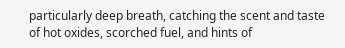particularly deep breath, catching the scent and taste of hot oxides, scorched fuel, and hints of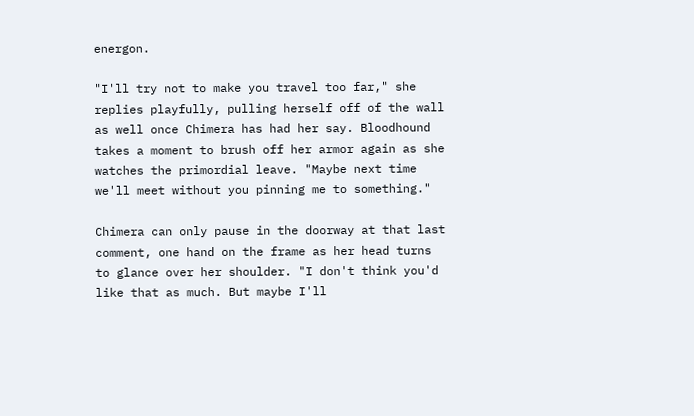energon.

"I'll try not to make you travel too far," she replies playfully, pulling herself off of the wall as well once Chimera has had her say. Bloodhound takes a moment to brush off her armor again as she watches the primordial leave. "Maybe next time we'll meet without you pinning me to something."

Chimera can only pause in the doorway at that last comment, one hand on the frame as her head turns to glance over her shoulder. "I don't think you'd like that as much. But maybe I'll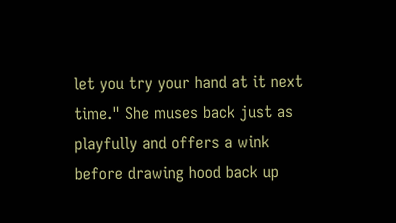let you try your hand at it next time." She muses back just as playfully and offers a wink before drawing hood back up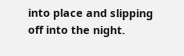into place and slipping off into the night.